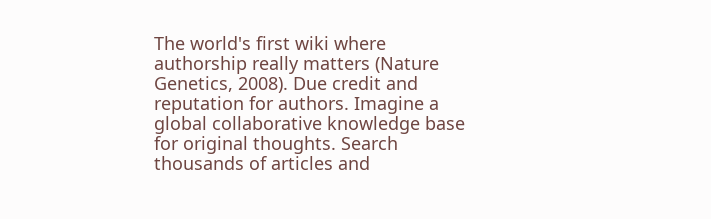The world's first wiki where authorship really matters (Nature Genetics, 2008). Due credit and reputation for authors. Imagine a global collaborative knowledge base for original thoughts. Search thousands of articles and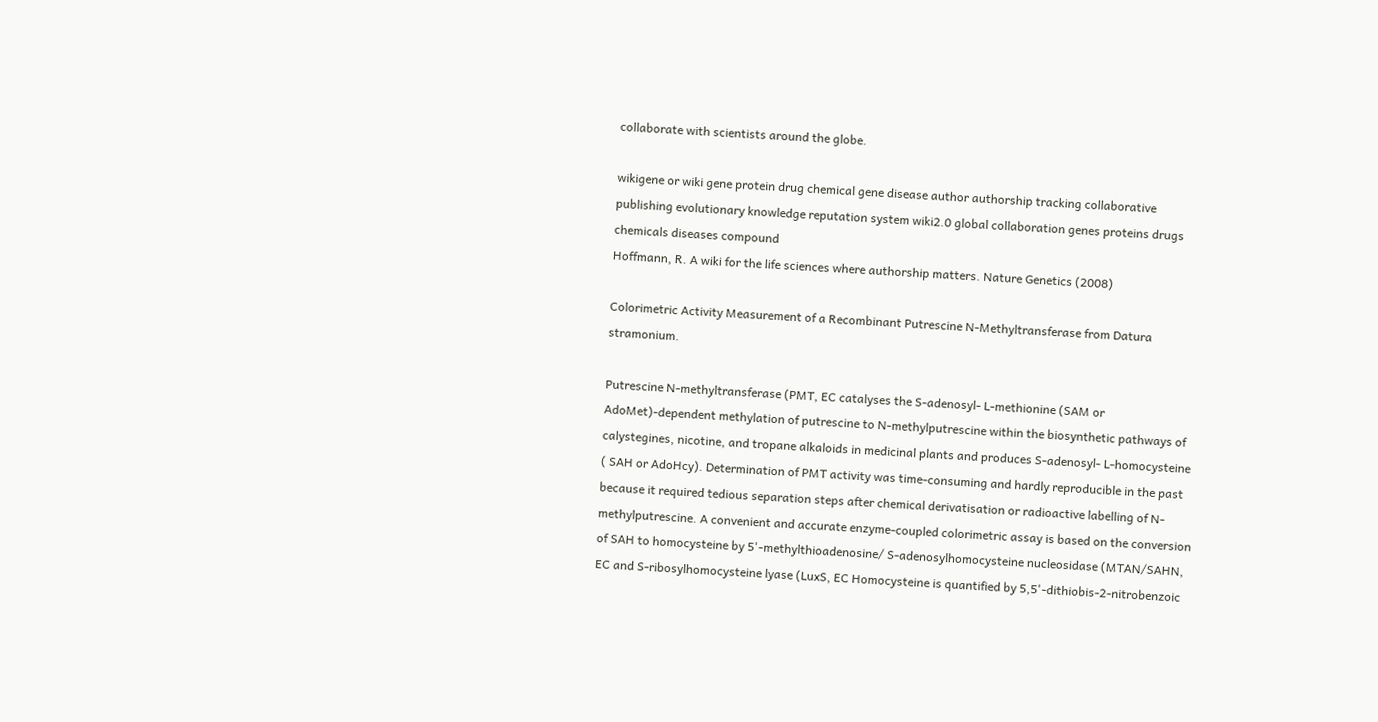collaborate with scientists around the globe.

wikigene or wiki gene protein drug chemical gene disease author authorship tracking collaborative publishing evolutionary knowledge reputation system wiki2.0 global collaboration genes proteins drugs chemicals diseases compound
Hoffmann, R. A wiki for the life sciences where authorship matters. Nature Genetics (2008)

Colorimetric Activity Measurement of a Recombinant Putrescine N-Methyltransferase from Datura stramonium.

Putrescine N-methyltransferase (PMT, EC catalyses the S-adenosyl- L-methionine (SAM or AdoMet)-dependent methylation of putrescine to N-methylputrescine within the biosynthetic pathways of calystegines, nicotine, and tropane alkaloids in medicinal plants and produces S-adenosyl- L-homocysteine ( SAH or AdoHcy). Determination of PMT activity was time-consuming and hardly reproducible in the past because it required tedious separation steps after chemical derivatisation or radioactive labelling of N-methylputrescine. A convenient and accurate enzyme-coupled colorimetric assay is based on the conversion of SAH to homocysteine by 5'-methylthioadenosine/ S-adenosylhomocysteine nucleosidase (MTAN/SAHN, EC and S-ribosylhomocysteine lyase (LuxS, EC Homocysteine is quantified by 5,5'-dithiobis-2-nitrobenzoic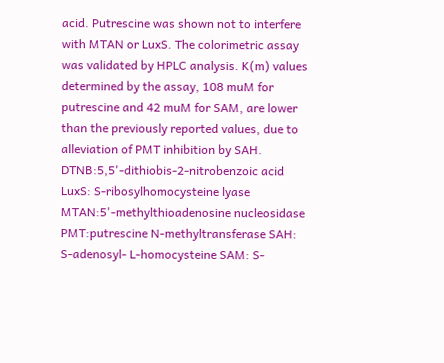acid. Putrescine was shown not to interfere with MTAN or LuxS. The colorimetric assay was validated by HPLC analysis. K(m) values determined by the assay, 108 muM for putrescine and 42 muM for SAM, are lower than the previously reported values, due to alleviation of PMT inhibition by SAH. DTNB:5,5'-dithiobis-2-nitrobenzoic acid LuxS: S-ribosylhomocysteine lyase MTAN:5'-methylthioadenosine nucleosidase PMT:putrescine N-methyltransferase SAH: S-adenosyl- L-homocysteine SAM: S-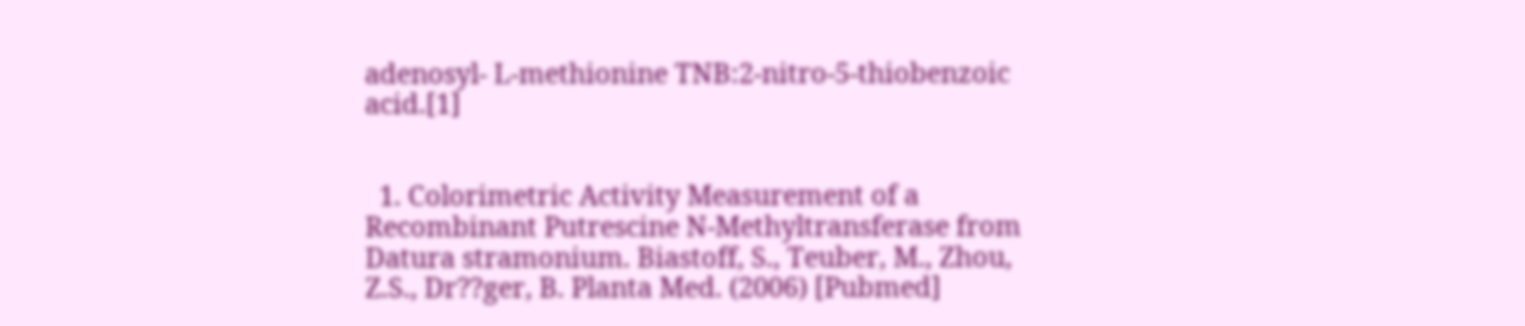adenosyl- L-methionine TNB:2-nitro-5-thiobenzoic acid.[1]


  1. Colorimetric Activity Measurement of a Recombinant Putrescine N-Methyltransferase from Datura stramonium. Biastoff, S., Teuber, M., Zhou, Z.S., Dr??ger, B. Planta Med. (2006) [Pubmed]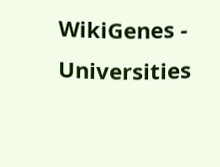WikiGenes - Universities